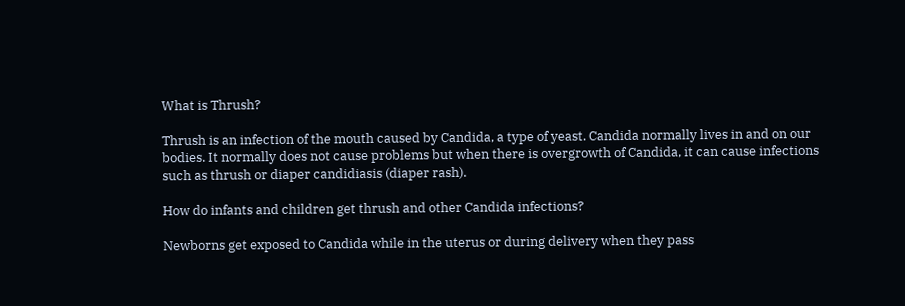What is Thrush?

Thrush is an infection of the mouth caused by Candida, a type of yeast. Candida normally lives in and on our bodies. It normally does not cause problems but when there is overgrowth of Candida, it can cause infections such as thrush or diaper candidiasis (diaper rash).

How do infants and children get thrush and other Candida infections?

Newborns get exposed to Candida while in the uterus or during delivery when they pass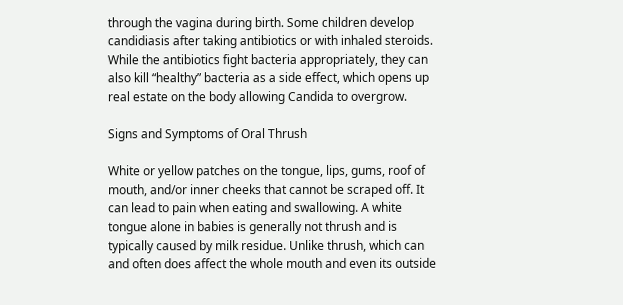through the vagina during birth. Some children develop candidiasis after taking antibiotics or with inhaled steroids. While the antibiotics fight bacteria appropriately, they can also kill “healthy” bacteria as a side effect, which opens up real estate on the body allowing Candida to overgrow.

Signs and Symptoms of Oral Thrush

White or yellow patches on the tongue, lips, gums, roof of mouth, and/or inner cheeks that cannot be scraped off. It can lead to pain when eating and swallowing. A white tongue alone in babies is generally not thrush and is typically caused by milk residue. Unlike thrush, which can and often does affect the whole mouth and even its outside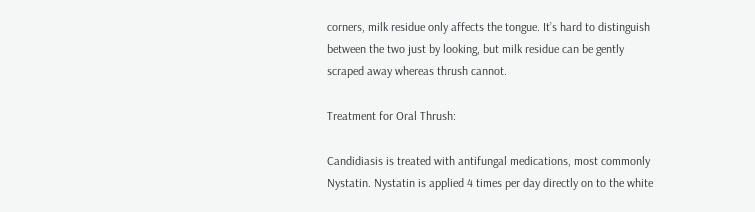corners, milk residue only affects the tongue. It’s hard to distinguish between the two just by looking, but milk residue can be gently scraped away whereas thrush cannot.

Treatment for Oral Thrush:

Candidiasis is treated with antifungal medications, most commonly Nystatin. Nystatin is applied 4 times per day directly on to the white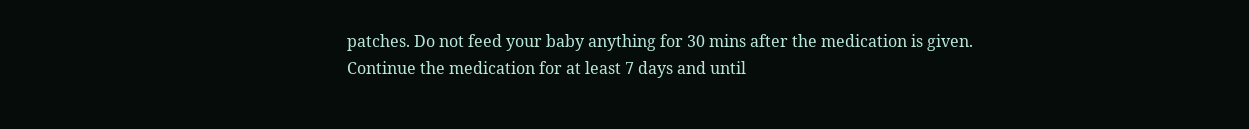patches. Do not feed your baby anything for 30 mins after the medication is given. Continue the medication for at least 7 days and until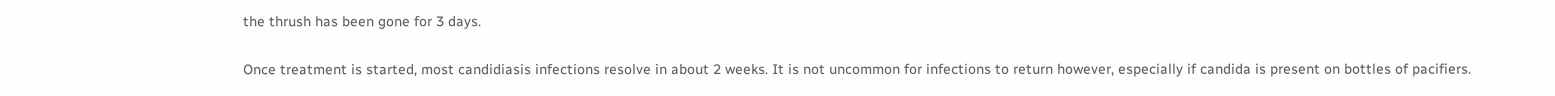the thrush has been gone for 3 days.

Once treatment is started, most candidiasis infections resolve in about 2 weeks. It is not uncommon for infections to return however, especially if candida is present on bottles of pacifiers.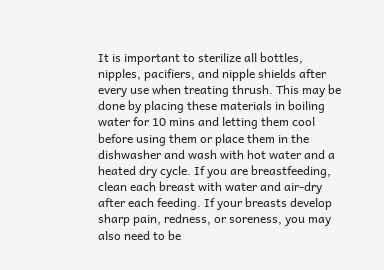It is important to sterilize all bottles, nipples, pacifiers, and nipple shields after every use when treating thrush. This may be done by placing these materials in boiling water for 10 mins and letting them cool before using them or place them in the dishwasher and wash with hot water and a heated dry cycle. If you are breastfeeding, clean each breast with water and air-dry after each feeding. If your breasts develop sharp pain, redness, or soreness, you may also need to be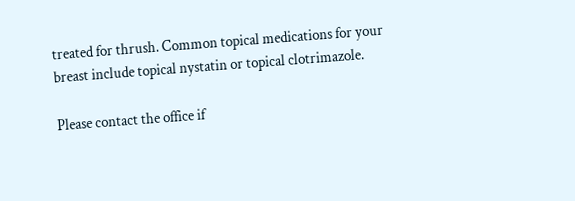treated for thrush. Common topical medications for your breast include topical nystatin or topical clotrimazole.

Please contact the office if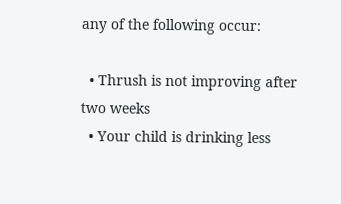any of the following occur:

  • Thrush is not improving after two weeks
  • Your child is drinking less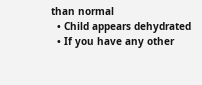than normal
  • Child appears dehydrated
  • If you have any other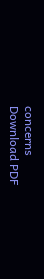concerns
Download PDF